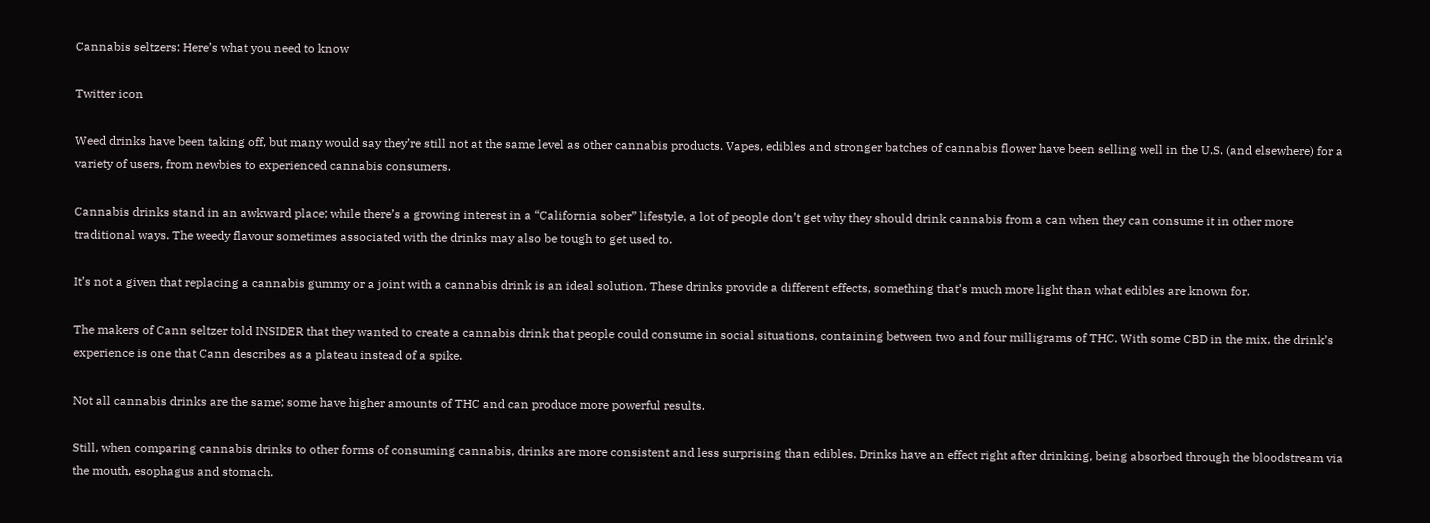Cannabis seltzers: Here’s what you need to know

Twitter icon

Weed drinks have been taking off, but many would say they’re still not at the same level as other cannabis products. Vapes, edibles and stronger batches of cannabis flower have been selling well in the U.S. (and elsewhere) for a variety of users, from newbies to experienced cannabis consumers.

Cannabis drinks stand in an awkward place; while there’s a growing interest in a “California sober” lifestyle, a lot of people don’t get why they should drink cannabis from a can when they can consume it in other more traditional ways. The weedy flavour sometimes associated with the drinks may also be tough to get used to.

It’s not a given that replacing a cannabis gummy or a joint with a cannabis drink is an ideal solution. These drinks provide a different effects, something that’s much more light than what edibles are known for.

The makers of Cann seltzer told INSIDER that they wanted to create a cannabis drink that people could consume in social situations, containing between two and four milligrams of THC. With some CBD in the mix, the drink’s experience is one that Cann describes as a plateau instead of a spike.

Not all cannabis drinks are the same; some have higher amounts of THC and can produce more powerful results.

Still, when comparing cannabis drinks to other forms of consuming cannabis, drinks are more consistent and less surprising than edibles. Drinks have an effect right after drinking, being absorbed through the bloodstream via the mouth, esophagus and stomach.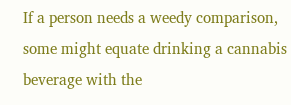If a person needs a weedy comparison, some might equate drinking a cannabis beverage with the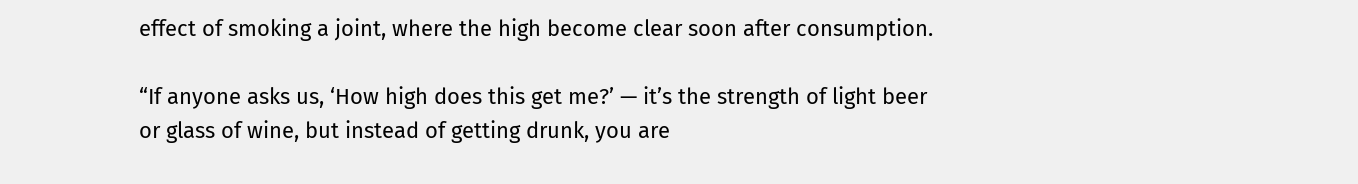effect of smoking a joint, where the high become clear soon after consumption.

“If anyone asks us, ‘How high does this get me?’ — it’s the strength of light beer or glass of wine, but instead of getting drunk, you are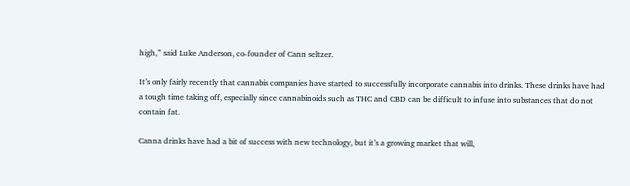high,” said Luke Anderson, co-founder of Cann seltzer.

It’s only fairly recently that cannabis companies have started to successfully incorporate cannabis into drinks. These drinks have had a tough time taking off, especially since cannabinoids such as THC and CBD can be difficult to infuse into substances that do not contain fat.

Canna drinks have had a bit of success with new technology, but it’s a growing market that will,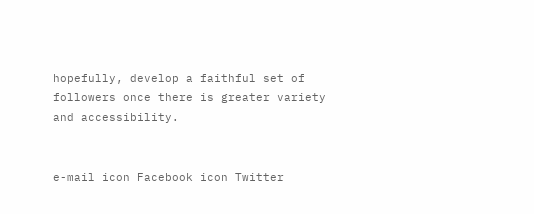hopefully, develop a faithful set of followers once there is greater variety and accessibility.


e-mail icon Facebook icon Twitter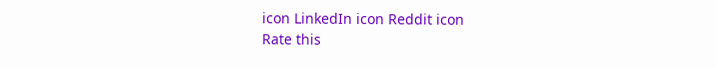icon LinkedIn icon Reddit icon
Rate this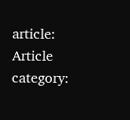article:
Article category: